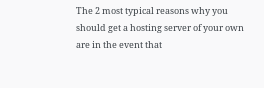The 2 most typical reasons why you should get a hosting server of your own are in the event that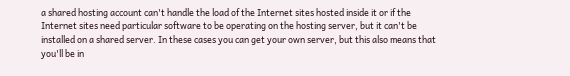a shared hosting account can't handle the load of the Internet sites hosted inside it or if the Internet sites need particular software to be operating on the hosting server, but it can't be installed on a shared server. In these cases you can get your own server, but this also means that you'll be in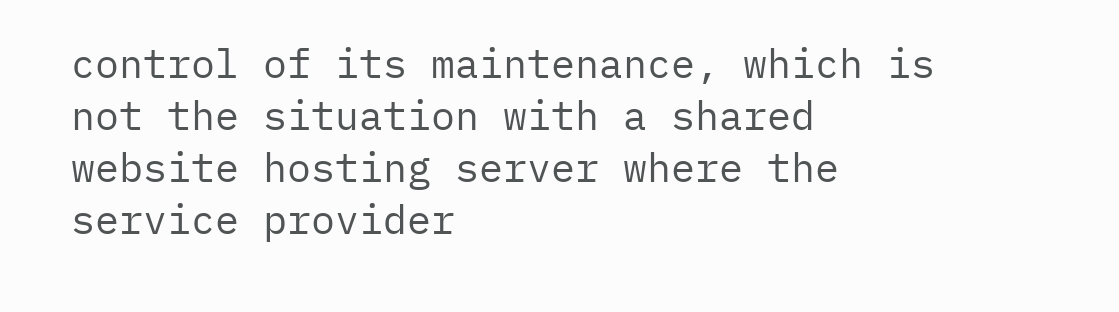control of its maintenance, which is not the situation with a shared website hosting server where the service provider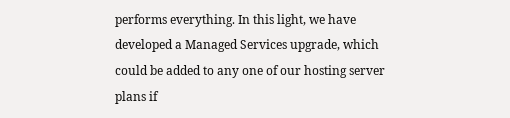performs everything. In this light, we have developed a Managed Services upgrade, which could be added to any one of our hosting server plans if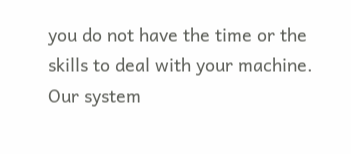you do not have the time or the skills to deal with your machine. Our system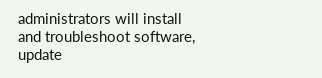administrators will install and troubleshoot software, update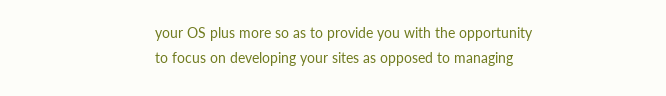your OS plus more so as to provide you with the opportunity to focus on developing your sites as opposed to managing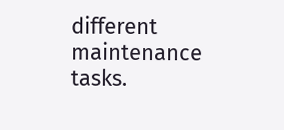different maintenance tasks.